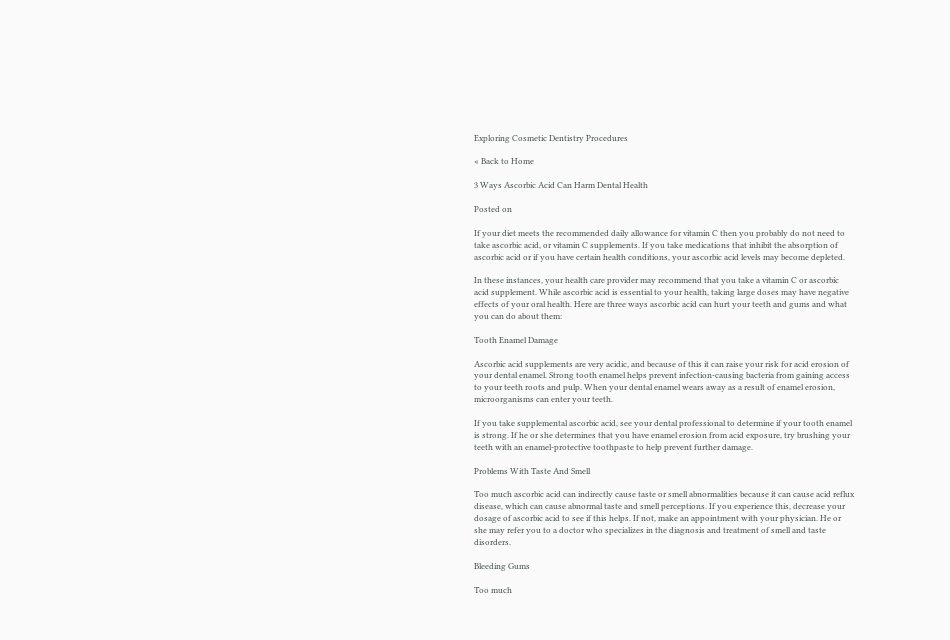Exploring Cosmetic Dentistry Procedures

« Back to Home

3 Ways Ascorbic Acid Can Harm Dental Health

Posted on

If your diet meets the recommended daily allowance for vitamin C then you probably do not need to take ascorbic acid, or vitamin C supplements. If you take medications that inhibit the absorption of ascorbic acid or if you have certain health conditions, your ascorbic acid levels may become depleted.

In these instances, your health care provider may recommend that you take a vitamin C or ascorbic acid supplement. While ascorbic acid is essential to your health, taking large doses may have negative effects of your oral health. Here are three ways ascorbic acid can hurt your teeth and gums and what you can do about them:

Tooth Enamel Damage

Ascorbic acid supplements are very acidic, and because of this it can raise your risk for acid erosion of your dental enamel. Strong tooth enamel helps prevent infection-causing bacteria from gaining access to your teeth roots and pulp. When your dental enamel wears away as a result of enamel erosion, microorganisms can enter your teeth.

If you take supplemental ascorbic acid, see your dental professional to determine if your tooth enamel is strong. If he or she determines that you have enamel erosion from acid exposure, try brushing your teeth with an enamel-protective toothpaste to help prevent further damage.

Problems With Taste And Smell

Too much ascorbic acid can indirectly cause taste or smell abnormalities because it can cause acid reflux disease, which can cause abnormal taste and smell perceptions. If you experience this, decrease your dosage of ascorbic acid to see if this helps. If not, make an appointment with your physician. He or she may refer you to a doctor who specializes in the diagnosis and treatment of smell and taste disorders.

Bleeding Gums

Too much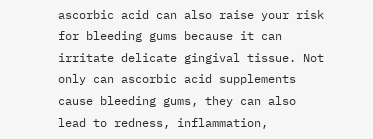ascorbic acid can also raise your risk for bleeding gums because it can irritate delicate gingival tissue. Not only can ascorbic acid supplements cause bleeding gums, they can also lead to redness, inflammation,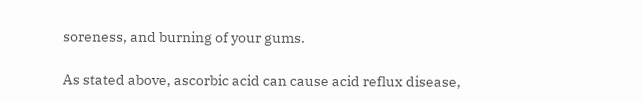soreness, and burning of your gums.

As stated above, ascorbic acid can cause acid reflux disease,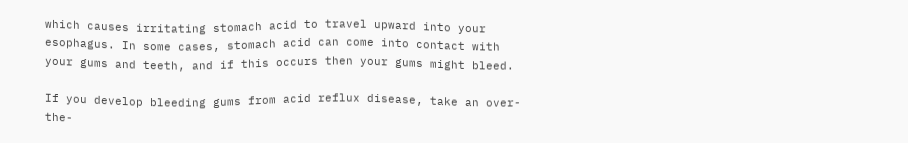which causes irritating stomach acid to travel upward into your esophagus. In some cases, stomach acid can come into contact with your gums and teeth, and if this occurs then your gums might bleed.

If you develop bleeding gums from acid reflux disease, take an over-the-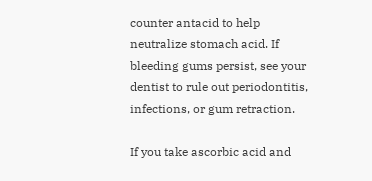counter antacid to help neutralize stomach acid. If bleeding gums persist, see your dentist to rule out periodontitis, infections, or gum retraction.

If you take ascorbic acid and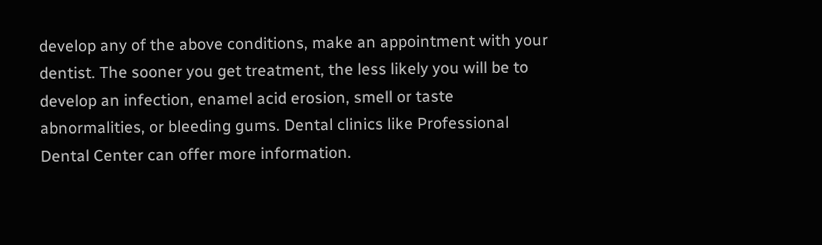develop any of the above conditions, make an appointment with your dentist. The sooner you get treatment, the less likely you will be to develop an infection, enamel acid erosion, smell or taste abnormalities, or bleeding gums. Dental clinics like Professional Dental Center can offer more information.